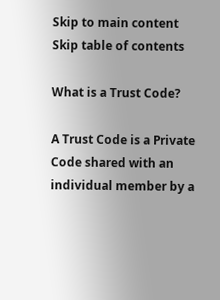Skip to main content
Skip table of contents

What is a Trust Code?

A Trust Code is a Private Code shared with an individual member by a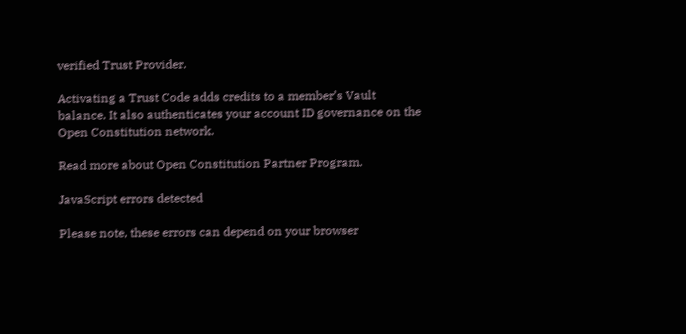verified Trust Provider.

Activating a Trust Code adds credits to a member’s Vault balance. It also authenticates your account ID governance on the Open Constitution network.

Read more about Open Constitution Partner Program.

JavaScript errors detected

Please note, these errors can depend on your browser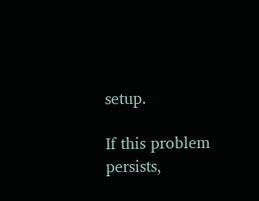setup.

If this problem persists,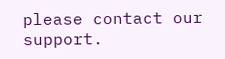please contact our support.